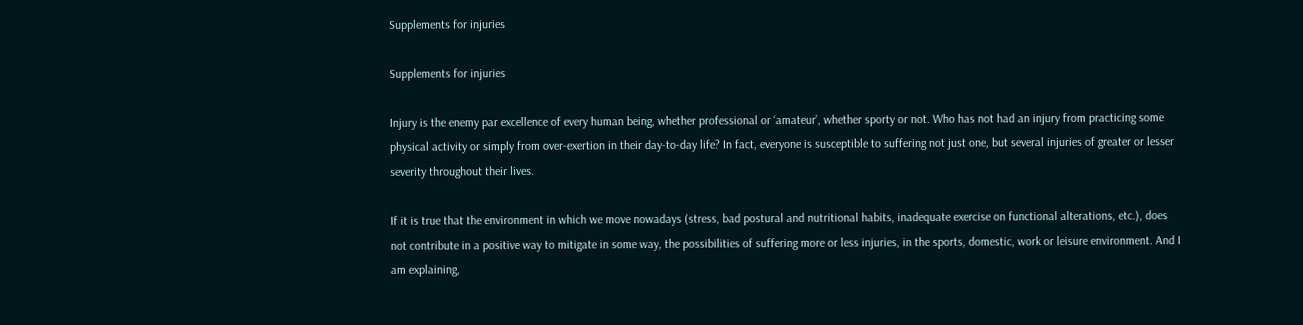Supplements for injuries

Supplements for injuries

Injury is the enemy par excellence of every human being, whether professional or ‘amateur’, whether sporty or not. Who has not had an injury from practicing some physical activity or simply from over-exertion in their day-to-day life? In fact, everyone is susceptible to suffering not just one, but several injuries of greater or lesser severity throughout their lives.

If it is true that the environment in which we move nowadays (stress, bad postural and nutritional habits, inadequate exercise on functional alterations, etc.), does not contribute in a positive way to mitigate in some way, the possibilities of suffering more or less injuries, in the sports, domestic, work or leisure environment. And I am explaining,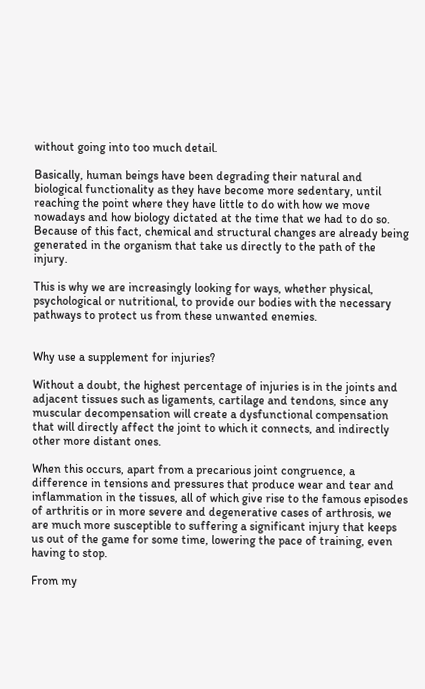without going into too much detail.

Basically, human beings have been degrading their natural and biological functionality as they have become more sedentary, until reaching the point where they have little to do with how we move nowadays and how biology dictated at the time that we had to do so. Because of this fact, chemical and structural changes are already being generated in the organism that take us directly to the path of the injury.

This is why we are increasingly looking for ways, whether physical, psychological or nutritional, to provide our bodies with the necessary pathways to protect us from these unwanted enemies.


Why use a supplement for injuries?

Without a doubt, the highest percentage of injuries is in the joints and adjacent tissues such as ligaments, cartilage and tendons, since any muscular decompensation will create a dysfunctional compensation that will directly affect the joint to which it connects, and indirectly other more distant ones.

When this occurs, apart from a precarious joint congruence, a difference in tensions and pressures that produce wear and tear and inflammation in the tissues, all of which give rise to the famous episodes of arthritis or in more severe and degenerative cases of arthrosis, we are much more susceptible to suffering a significant injury that keeps us out of the game for some time, lowering the pace of training, even having to stop.

From my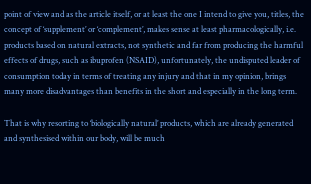point of view and as the article itself, or at least the one I intend to give you, titles, the concept of ‘supplement’ or ‘complement’, makes sense at least pharmacologically, i.e. products based on natural extracts, not synthetic and far from producing the harmful effects of drugs, such as ibuprofen (NSAID), unfortunately, the undisputed leader of consumption today in terms of treating any injury and that in my opinion, brings many more disadvantages than benefits in the short and especially in the long term.

That is why resorting to ‘biologically natural’ products, which are already generated and synthesised within our body, will be much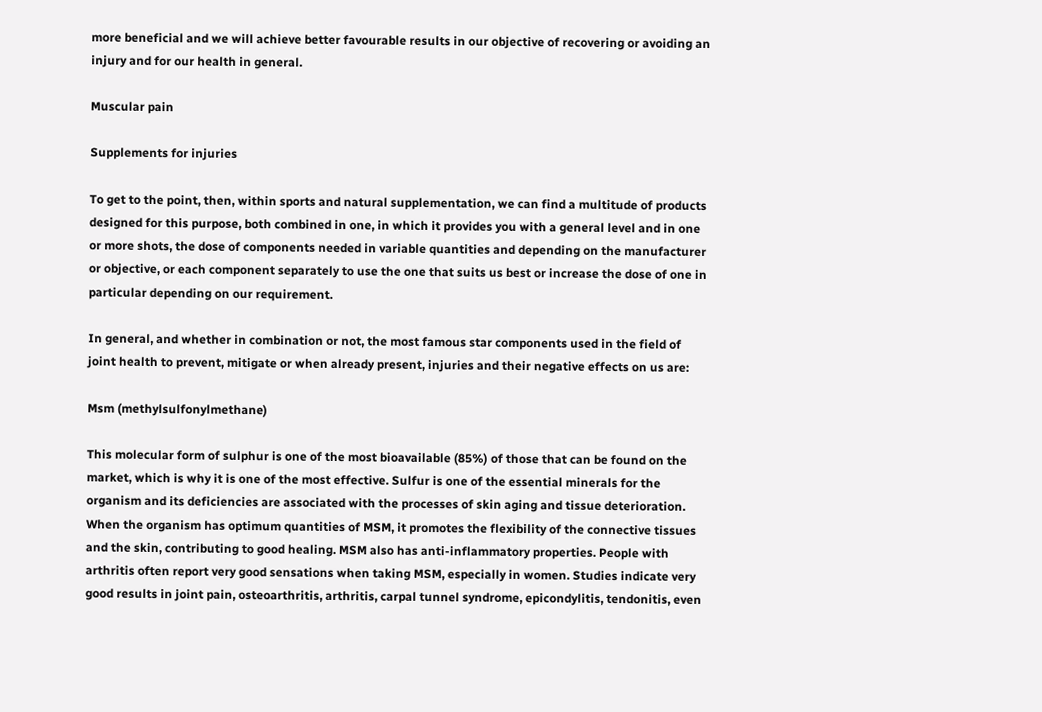more beneficial and we will achieve better favourable results in our objective of recovering or avoiding an injury and for our health in general.

Muscular pain

Supplements for injuries

To get to the point, then, within sports and natural supplementation, we can find a multitude of products designed for this purpose, both combined in one, in which it provides you with a general level and in one or more shots, the dose of components needed in variable quantities and depending on the manufacturer or objective, or each component separately to use the one that suits us best or increase the dose of one in particular depending on our requirement.

In general, and whether in combination or not, the most famous star components used in the field of joint health to prevent, mitigate or when already present, injuries and their negative effects on us are:

Msm (methylsulfonylmethane)

This molecular form of sulphur is one of the most bioavailable (85%) of those that can be found on the market, which is why it is one of the most effective. Sulfur is one of the essential minerals for the organism and its deficiencies are associated with the processes of skin aging and tissue deterioration. When the organism has optimum quantities of MSM, it promotes the flexibility of the connective tissues and the skin, contributing to good healing. MSM also has anti-inflammatory properties. People with arthritis often report very good sensations when taking MSM, especially in women. Studies indicate very good results in joint pain, osteoarthritis, arthritis, carpal tunnel syndrome, epicondylitis, tendonitis, even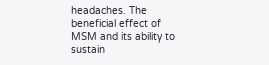headaches. The beneficial effect of MSM and its ability to sustain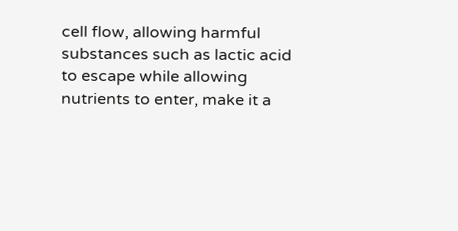cell flow, allowing harmful substances such as lactic acid to escape while allowing nutrients to enter, make it a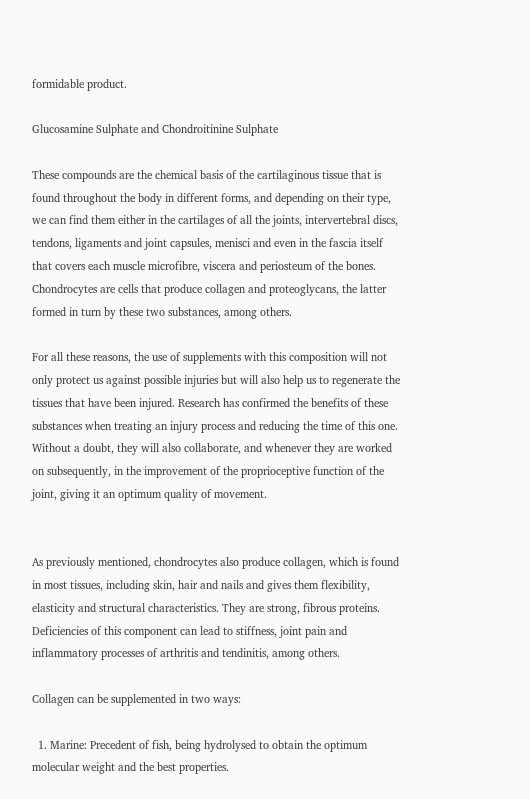formidable product.

Glucosamine Sulphate and Chondroitinine Sulphate

These compounds are the chemical basis of the cartilaginous tissue that is found throughout the body in different forms, and depending on their type, we can find them either in the cartilages of all the joints, intervertebral discs, tendons, ligaments and joint capsules, menisci and even in the fascia itself that covers each muscle microfibre, viscera and periosteum of the bones. Chondrocytes are cells that produce collagen and proteoglycans, the latter formed in turn by these two substances, among others.

For all these reasons, the use of supplements with this composition will not only protect us against possible injuries but will also help us to regenerate the tissues that have been injured. Research has confirmed the benefits of these substances when treating an injury process and reducing the time of this one. Without a doubt, they will also collaborate, and whenever they are worked on subsequently, in the improvement of the proprioceptive function of the joint, giving it an optimum quality of movement.


As previously mentioned, chondrocytes also produce collagen, which is found in most tissues, including skin, hair and nails and gives them flexibility, elasticity and structural characteristics. They are strong, fibrous proteins. Deficiencies of this component can lead to stiffness, joint pain and inflammatory processes of arthritis and tendinitis, among others.

Collagen can be supplemented in two ways:

  1. Marine: Precedent of fish, being hydrolysed to obtain the optimum molecular weight and the best properties.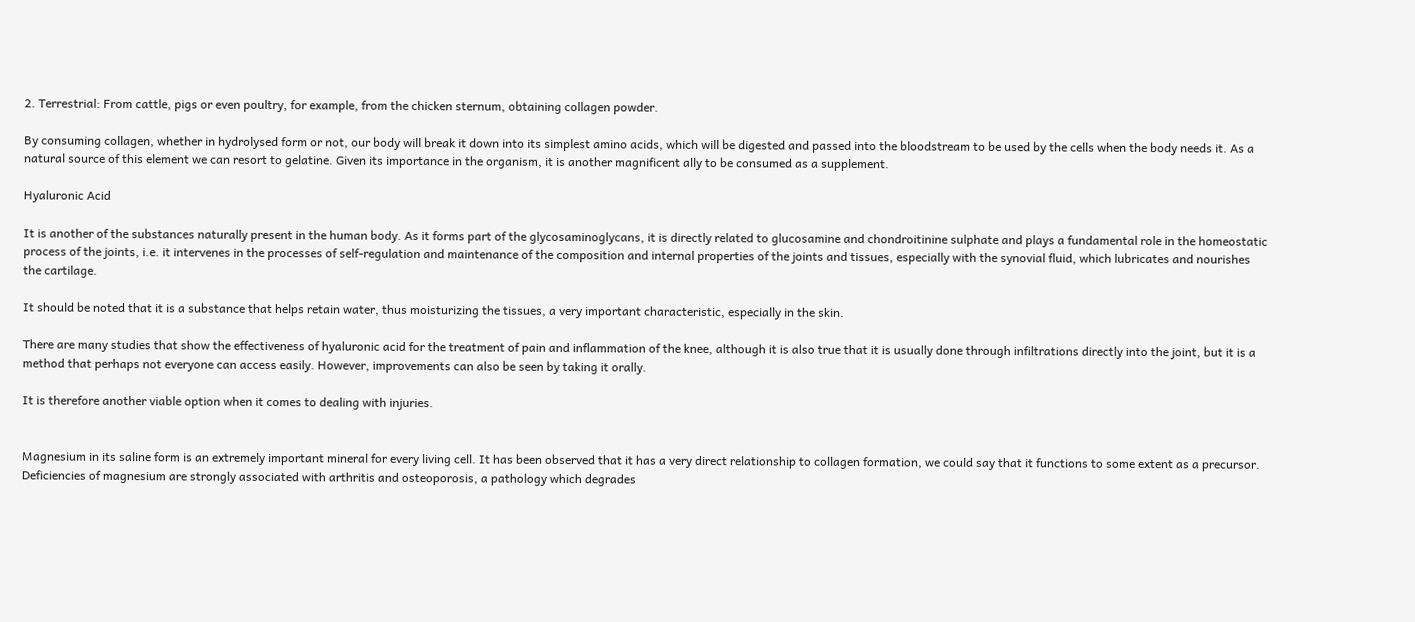2. Terrestrial: From cattle, pigs or even poultry, for example, from the chicken sternum, obtaining collagen powder.

By consuming collagen, whether in hydrolysed form or not, our body will break it down into its simplest amino acids, which will be digested and passed into the bloodstream to be used by the cells when the body needs it. As a natural source of this element we can resort to gelatine. Given its importance in the organism, it is another magnificent ally to be consumed as a supplement.

Hyaluronic Acid

It is another of the substances naturally present in the human body. As it forms part of the glycosaminoglycans, it is directly related to glucosamine and chondroitinine sulphate and plays a fundamental role in the homeostatic process of the joints, i.e. it intervenes in the processes of self-regulation and maintenance of the composition and internal properties of the joints and tissues, especially with the synovial fluid, which lubricates and nourishes the cartilage.

It should be noted that it is a substance that helps retain water, thus moisturizing the tissues, a very important characteristic, especially in the skin.

There are many studies that show the effectiveness of hyaluronic acid for the treatment of pain and inflammation of the knee, although it is also true that it is usually done through infiltrations directly into the joint, but it is a method that perhaps not everyone can access easily. However, improvements can also be seen by taking it orally.

It is therefore another viable option when it comes to dealing with injuries.


Magnesium in its saline form is an extremely important mineral for every living cell. It has been observed that it has a very direct relationship to collagen formation, we could say that it functions to some extent as a precursor. Deficiencies of magnesium are strongly associated with arthritis and osteoporosis, a pathology which degrades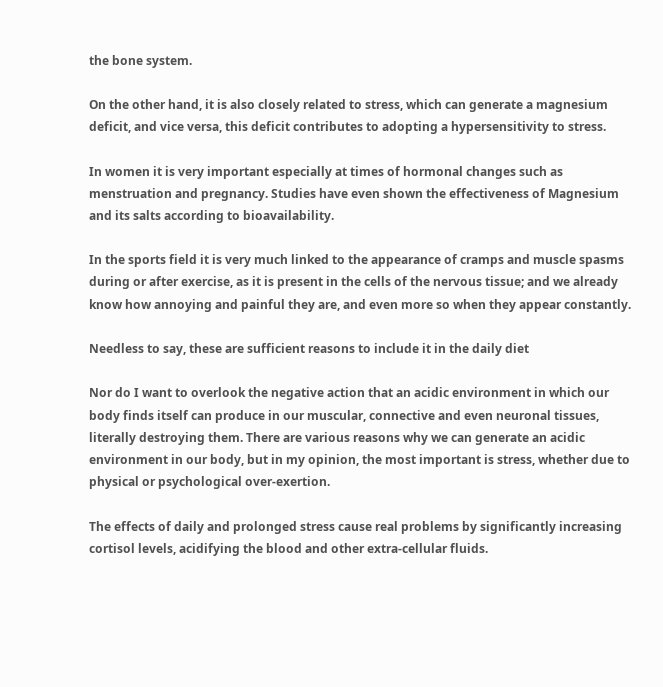the bone system.

On the other hand, it is also closely related to stress, which can generate a magnesium deficit, and vice versa, this deficit contributes to adopting a hypersensitivity to stress.

In women it is very important especially at times of hormonal changes such as menstruation and pregnancy. Studies have even shown the effectiveness of Magnesium and its salts according to bioavailability.

In the sports field it is very much linked to the appearance of cramps and muscle spasms during or after exercise, as it is present in the cells of the nervous tissue; and we already know how annoying and painful they are, and even more so when they appear constantly.

Needless to say, these are sufficient reasons to include it in the daily diet

Nor do I want to overlook the negative action that an acidic environment in which our body finds itself can produce in our muscular, connective and even neuronal tissues, literally destroying them. There are various reasons why we can generate an acidic environment in our body, but in my opinion, the most important is stress, whether due to physical or psychological over-exertion.

The effects of daily and prolonged stress cause real problems by significantly increasing cortisol levels, acidifying the blood and other extra-cellular fluids.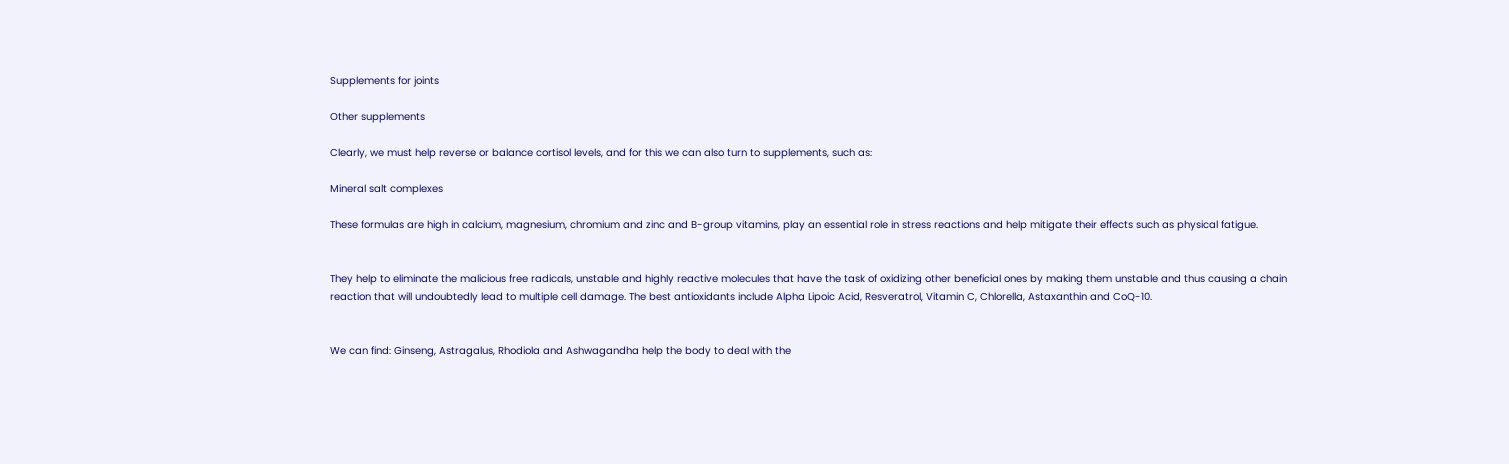Supplements for joints

Other supplements

Clearly, we must help reverse or balance cortisol levels, and for this we can also turn to supplements, such as:

Mineral salt complexes

These formulas are high in calcium, magnesium, chromium and zinc and B-group vitamins, play an essential role in stress reactions and help mitigate their effects such as physical fatigue.


They help to eliminate the malicious free radicals, unstable and highly reactive molecules that have the task of oxidizing other beneficial ones by making them unstable and thus causing a chain reaction that will undoubtedly lead to multiple cell damage. The best antioxidants include Alpha Lipoic Acid, Resveratrol, Vitamin C, Chlorella, Astaxanthin and CoQ-10.


We can find: Ginseng, Astragalus, Rhodiola and Ashwagandha help the body to deal with the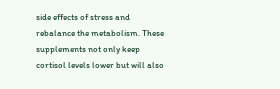side effects of stress and rebalance the metabolism. These supplements not only keep cortisol levels lower but will also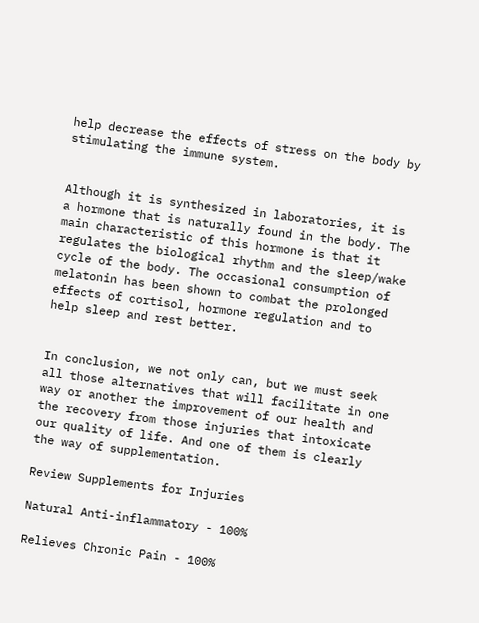help decrease the effects of stress on the body by stimulating the immune system.


Although it is synthesized in laboratories, it is a hormone that is naturally found in the body. The main characteristic of this hormone is that it regulates the biological rhythm and the sleep/wake cycle of the body. The occasional consumption of melatonin has been shown to combat the prolonged effects of cortisol, hormone regulation and to help sleep and rest better.


In conclusion, we not only can, but we must seek all those alternatives that will facilitate in one way or another the improvement of our health and the recovery from those injuries that intoxicate our quality of life. And one of them is clearly the way of supplementation.

Review Supplements for Injuries

Natural Anti-inflammatory - 100%

Relieves Chronic Pain - 100%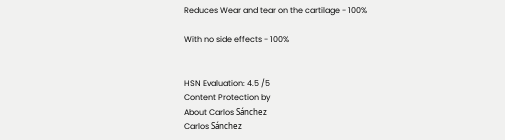Reduces Wear and tear on the cartilage - 100%

With no side effects - 100%


HSN Evaluation: 4.5 /5
Content Protection by
About Carlos Sánchez
Carlos Sánchez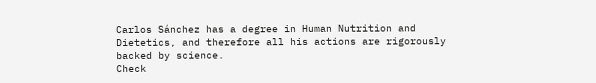Carlos Sánchez has a degree in Human Nutrition and Dietetics, and therefore all his actions are rigorously backed by science.
Check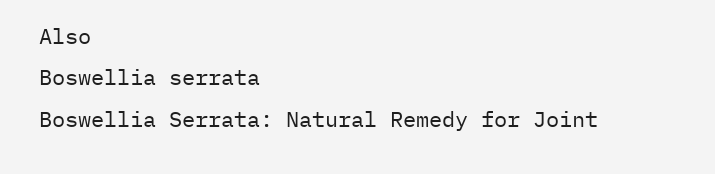Also
Boswellia serrata
Boswellia Serrata: Natural Remedy for Joint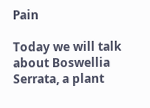Pain

Today we will talk about Boswellia Serrata, a plant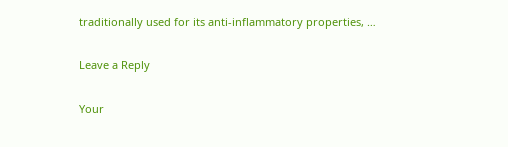traditionally used for its anti-inflammatory properties, …

Leave a Reply

Your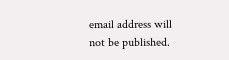email address will not be published.